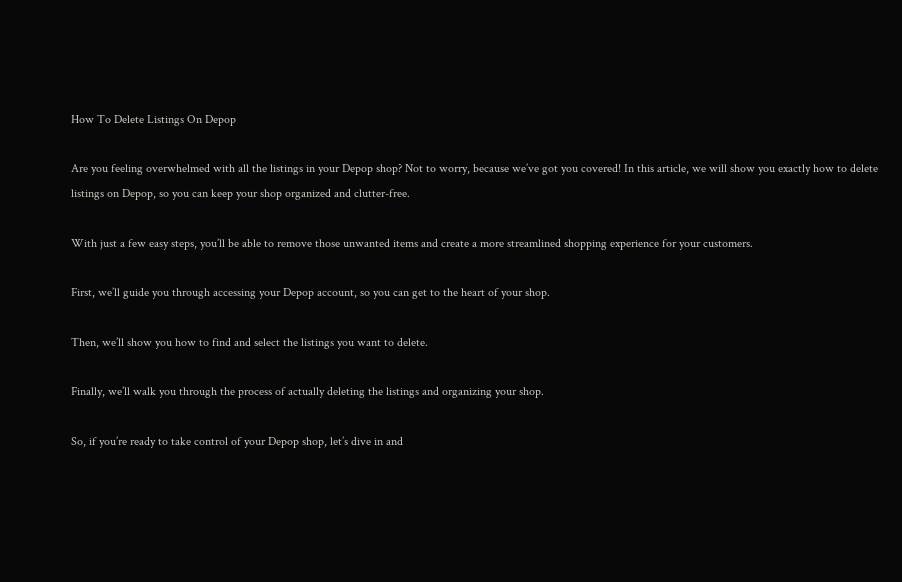How To Delete Listings On Depop

Are you feeling overwhelmed with all the listings in your Depop shop? Not to worry, because we’ve got you covered! In this article, we will show you exactly how to delete listings on Depop, so you can keep your shop organized and clutter-free.

With just a few easy steps, you’ll be able to remove those unwanted items and create a more streamlined shopping experience for your customers.

First, we’ll guide you through accessing your Depop account, so you can get to the heart of your shop.

Then, we’ll show you how to find and select the listings you want to delete.

Finally, we’ll walk you through the process of actually deleting the listings and organizing your shop.

So, if you’re ready to take control of your Depop shop, let’s dive in and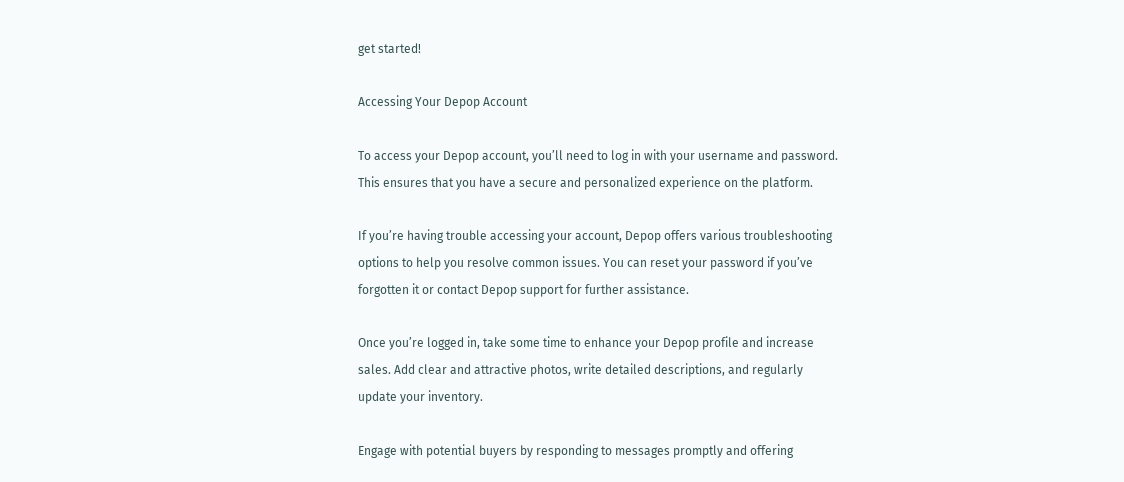get started!

Accessing Your Depop Account

To access your Depop account, you’ll need to log in with your username and password. This ensures that you have a secure and personalized experience on the platform.

If you’re having trouble accessing your account, Depop offers various troubleshooting options to help you resolve common issues. You can reset your password if you’ve forgotten it or contact Depop support for further assistance.

Once you’re logged in, take some time to enhance your Depop profile and increase sales. Add clear and attractive photos, write detailed descriptions, and regularly update your inventory.

Engage with potential buyers by responding to messages promptly and offering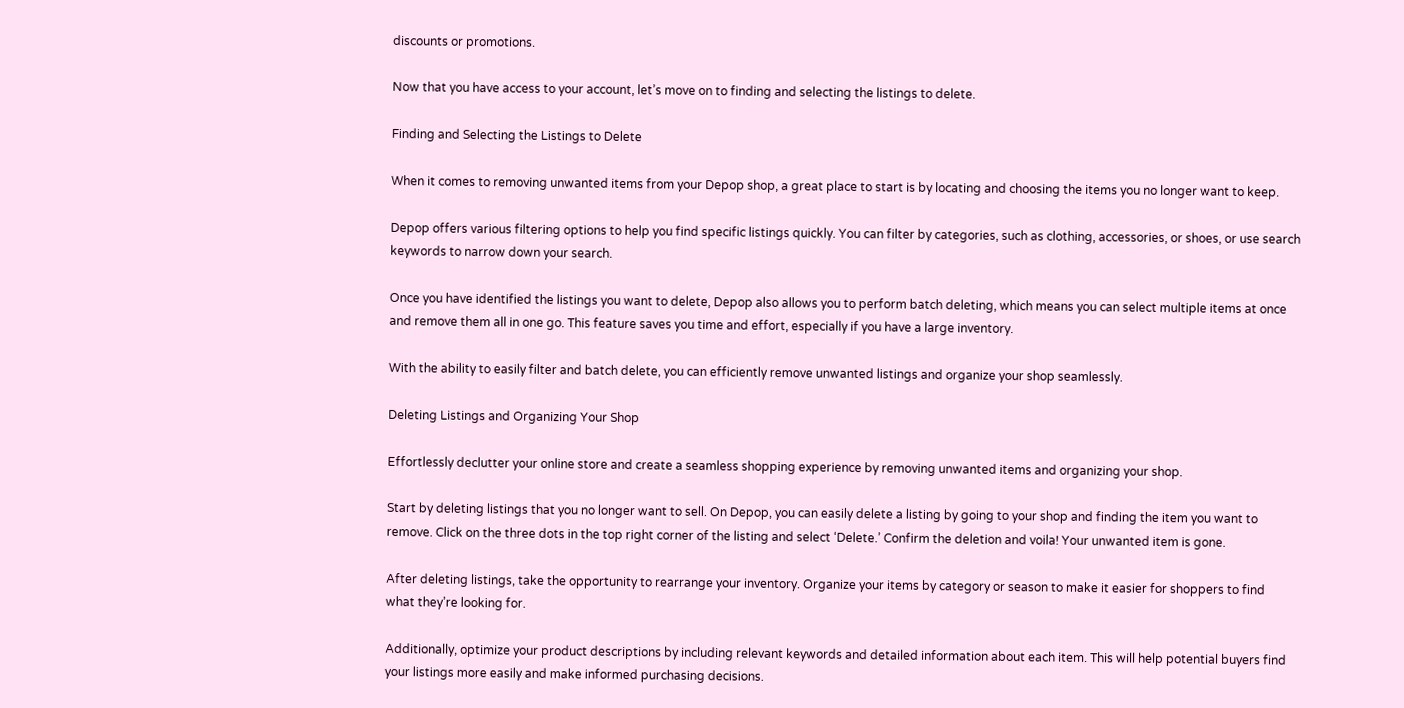discounts or promotions.

Now that you have access to your account, let’s move on to finding and selecting the listings to delete.

Finding and Selecting the Listings to Delete

When it comes to removing unwanted items from your Depop shop, a great place to start is by locating and choosing the items you no longer want to keep.

Depop offers various filtering options to help you find specific listings quickly. You can filter by categories, such as clothing, accessories, or shoes, or use search keywords to narrow down your search.

Once you have identified the listings you want to delete, Depop also allows you to perform batch deleting, which means you can select multiple items at once and remove them all in one go. This feature saves you time and effort, especially if you have a large inventory.

With the ability to easily filter and batch delete, you can efficiently remove unwanted listings and organize your shop seamlessly.

Deleting Listings and Organizing Your Shop

Effortlessly declutter your online store and create a seamless shopping experience by removing unwanted items and organizing your shop.

Start by deleting listings that you no longer want to sell. On Depop, you can easily delete a listing by going to your shop and finding the item you want to remove. Click on the three dots in the top right corner of the listing and select ‘Delete.’ Confirm the deletion and voila! Your unwanted item is gone.

After deleting listings, take the opportunity to rearrange your inventory. Organize your items by category or season to make it easier for shoppers to find what they’re looking for.

Additionally, optimize your product descriptions by including relevant keywords and detailed information about each item. This will help potential buyers find your listings more easily and make informed purchasing decisions.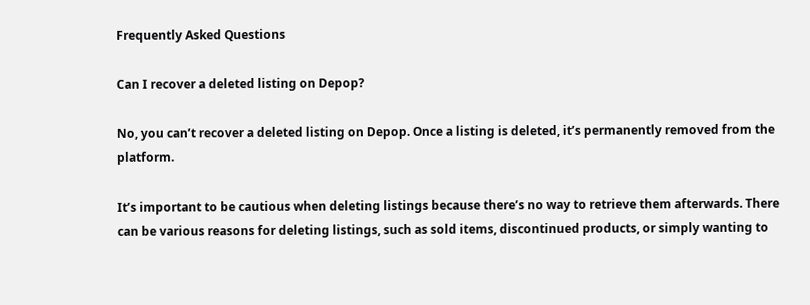Frequently Asked Questions

Can I recover a deleted listing on Depop?

No, you can’t recover a deleted listing on Depop. Once a listing is deleted, it’s permanently removed from the platform.

It’s important to be cautious when deleting listings because there’s no way to retrieve them afterwards. There can be various reasons for deleting listings, such as sold items, discontinued products, or simply wanting to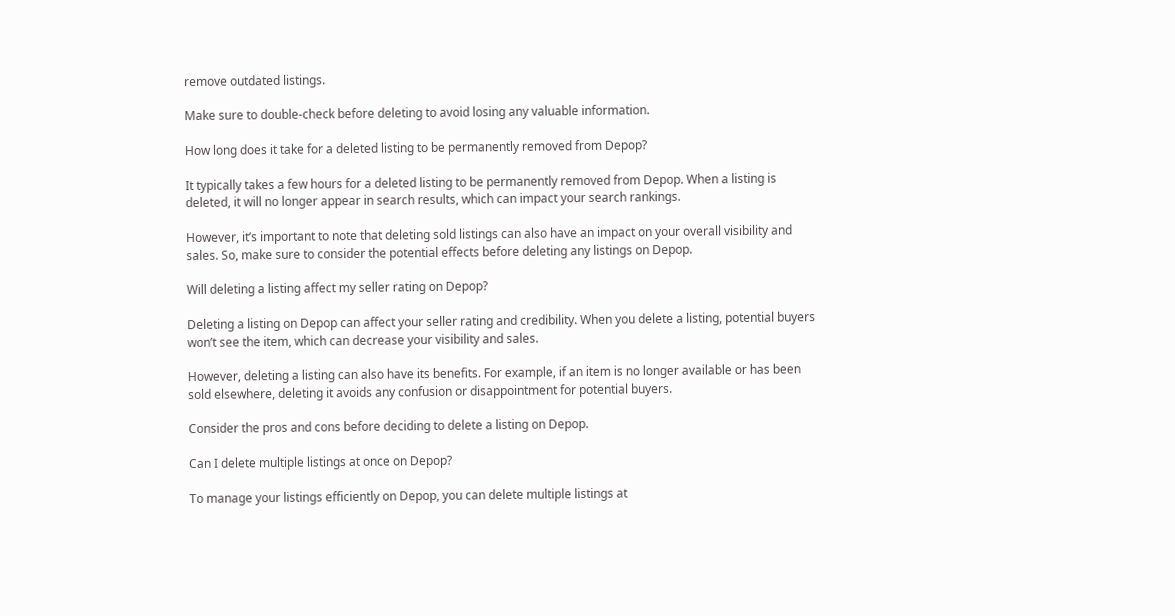remove outdated listings.

Make sure to double-check before deleting to avoid losing any valuable information.

How long does it take for a deleted listing to be permanently removed from Depop?

It typically takes a few hours for a deleted listing to be permanently removed from Depop. When a listing is deleted, it will no longer appear in search results, which can impact your search rankings.

However, it’s important to note that deleting sold listings can also have an impact on your overall visibility and sales. So, make sure to consider the potential effects before deleting any listings on Depop.

Will deleting a listing affect my seller rating on Depop?

Deleting a listing on Depop can affect your seller rating and credibility. When you delete a listing, potential buyers won’t see the item, which can decrease your visibility and sales.

However, deleting a listing can also have its benefits. For example, if an item is no longer available or has been sold elsewhere, deleting it avoids any confusion or disappointment for potential buyers.

Consider the pros and cons before deciding to delete a listing on Depop.

Can I delete multiple listings at once on Depop?

To manage your listings efficiently on Depop, you can delete multiple listings at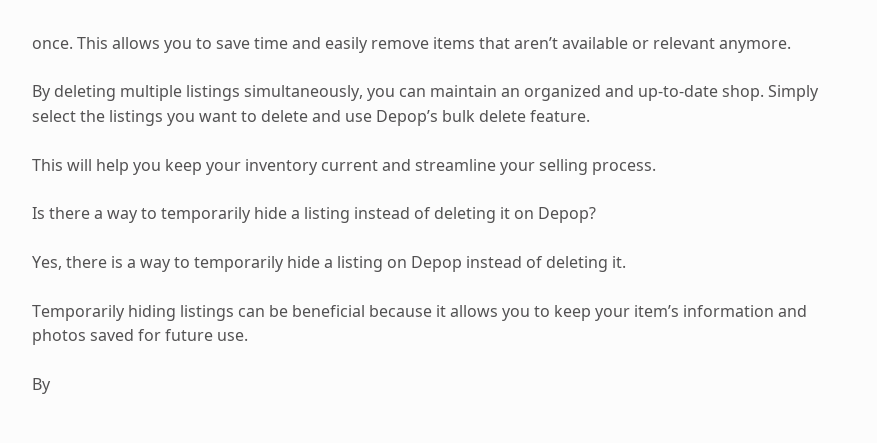once. This allows you to save time and easily remove items that aren’t available or relevant anymore.

By deleting multiple listings simultaneously, you can maintain an organized and up-to-date shop. Simply select the listings you want to delete and use Depop’s bulk delete feature.

This will help you keep your inventory current and streamline your selling process.

Is there a way to temporarily hide a listing instead of deleting it on Depop?

Yes, there is a way to temporarily hide a listing on Depop instead of deleting it.

Temporarily hiding listings can be beneficial because it allows you to keep your item’s information and photos saved for future use.

By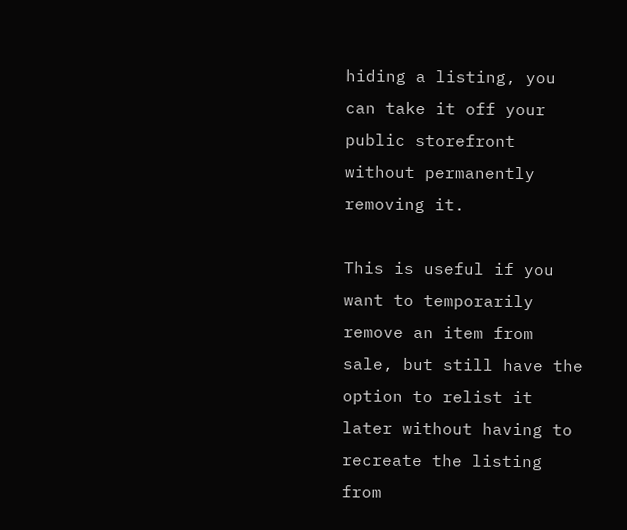hiding a listing, you can take it off your public storefront without permanently removing it.

This is useful if you want to temporarily remove an item from sale, but still have the option to relist it later without having to recreate the listing from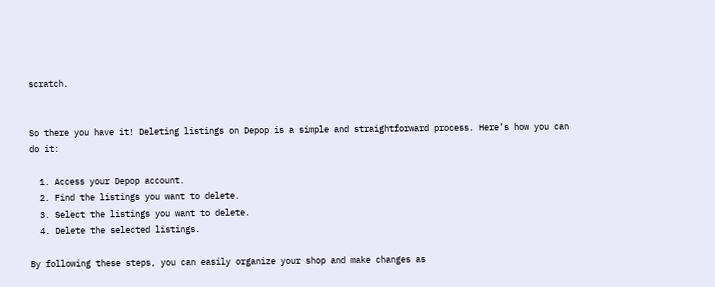scratch.


So there you have it! Deleting listings on Depop is a simple and straightforward process. Here’s how you can do it:

  1. Access your Depop account.
  2. Find the listings you want to delete.
  3. Select the listings you want to delete.
  4. Delete the selected listings.

By following these steps, you can easily organize your shop and make changes as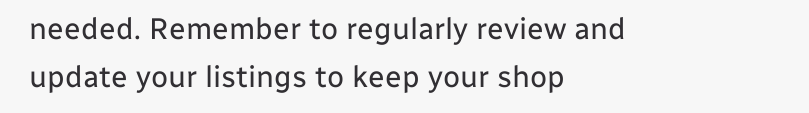needed. Remember to regularly review and update your listings to keep your shop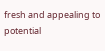fresh and appealing to potential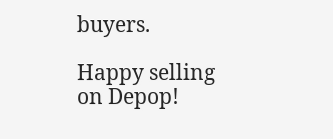buyers.

Happy selling on Depop!